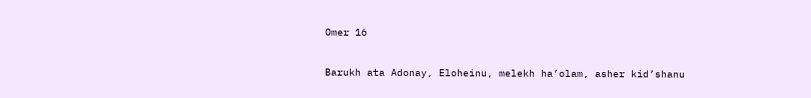Omer 16

Barukh ata Adonay, Eloheinu, melekh ha’olam, asher kid’shanu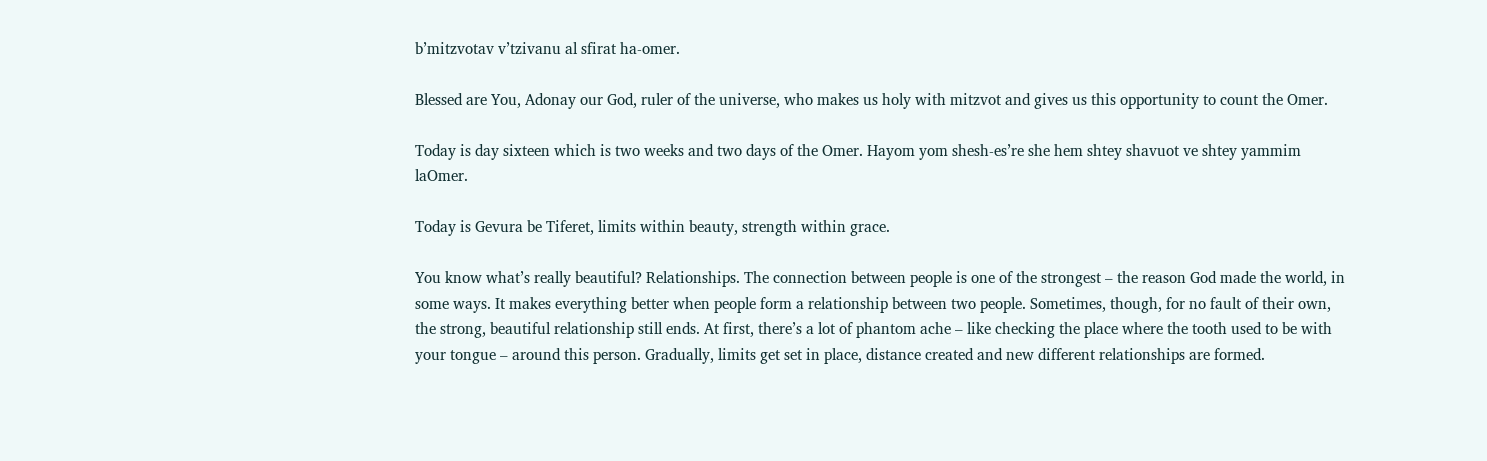b’mitzvotav v’tzivanu al sfirat ha-omer.

Blessed are You, Adonay our God, ruler of the universe, who makes us holy with mitzvot and gives us this opportunity to count the Omer.

Today is day sixteen which is two weeks and two days of the Omer. Hayom yom shesh-es’re she hem shtey shavuot ve shtey yammim laOmer.

Today is Gevura be Tiferet, limits within beauty, strength within grace.

You know what’s really beautiful? Relationships. The connection between people is one of the strongest – the reason God made the world, in some ways. It makes everything better when people form a relationship between two people. Sometimes, though, for no fault of their own, the strong, beautiful relationship still ends. At first, there’s a lot of phantom ache – like checking the place where the tooth used to be with your tongue – around this person. Gradually, limits get set in place, distance created and new different relationships are formed.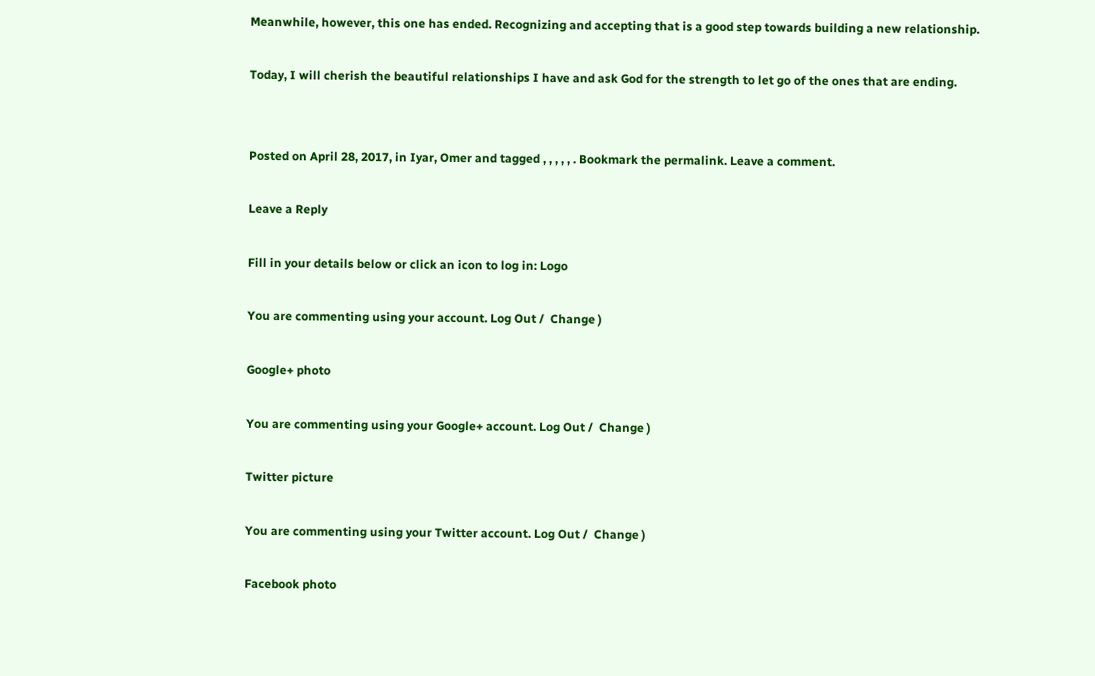Meanwhile, however, this one has ended. Recognizing and accepting that is a good step towards building a new relationship.

Today, I will cherish the beautiful relationships I have and ask God for the strength to let go of the ones that are ending.


Posted on April 28, 2017, in Iyar, Omer and tagged , , , , , . Bookmark the permalink. Leave a comment.

Leave a Reply

Fill in your details below or click an icon to log in: Logo

You are commenting using your account. Log Out /  Change )

Google+ photo

You are commenting using your Google+ account. Log Out /  Change )

Twitter picture

You are commenting using your Twitter account. Log Out /  Change )

Facebook photo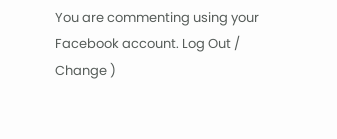You are commenting using your Facebook account. Log Out /  Change )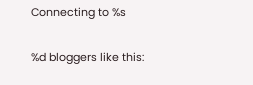Connecting to %s

%d bloggers like this: